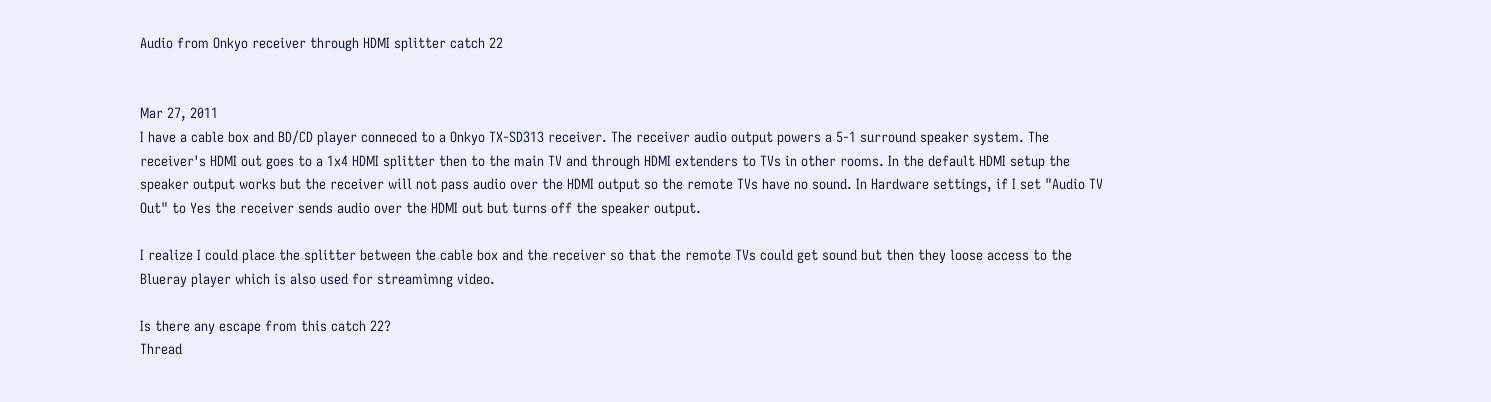Audio from Onkyo receiver through HDMI splitter catch 22


Mar 27, 2011
I have a cable box and BD/CD player conneced to a Onkyo TX-SD313 receiver. The receiver audio output powers a 5-1 surround speaker system. The receiver's HDMI out goes to a 1x4 HDMI splitter then to the main TV and through HDMI extenders to TVs in other rooms. In the default HDMI setup the speaker output works but the receiver will not pass audio over the HDMI output so the remote TVs have no sound. In Hardware settings, if I set "Audio TV Out" to Yes the receiver sends audio over the HDMI out but turns off the speaker output.

I realize I could place the splitter between the cable box and the receiver so that the remote TVs could get sound but then they loose access to the Blueray player which is also used for streamimng video.

Is there any escape from this catch 22?
Thread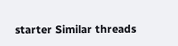starter Similar threads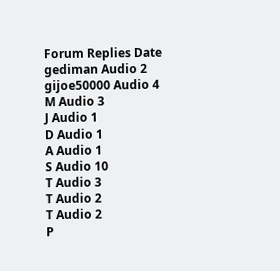Forum Replies Date
gediman Audio 2
gijoe50000 Audio 4
M Audio 3
J Audio 1
D Audio 1
A Audio 1
S Audio 10
T Audio 3
T Audio 2
T Audio 2
P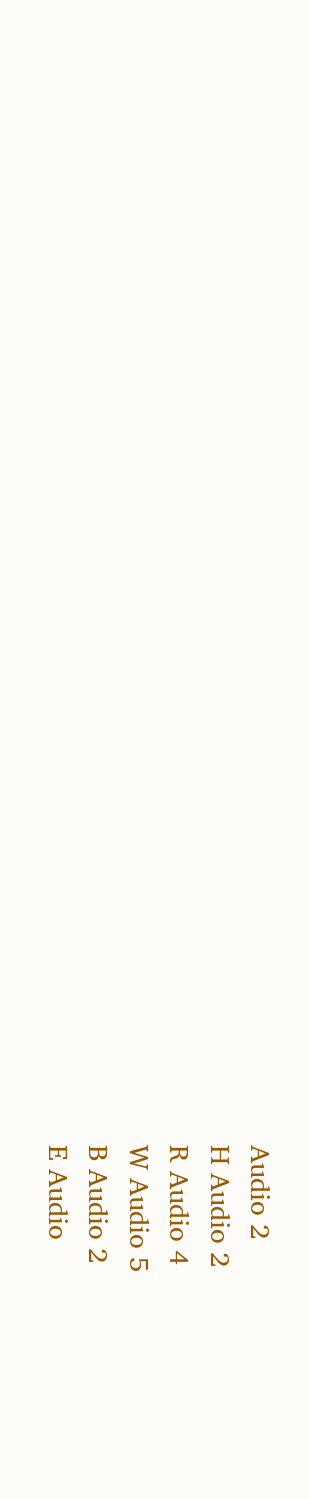Audio 2
H Audio 2
R Audio 4
W Audio 5
B Audio 2
E Audio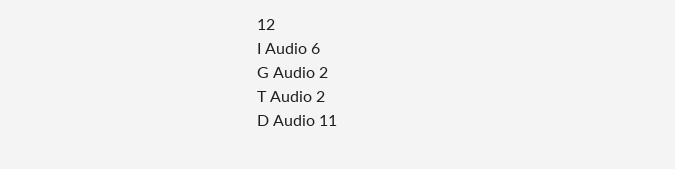12
I Audio 6
G Audio 2
T Audio 2
D Audio 11